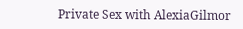Private Sex with AlexiaGilmor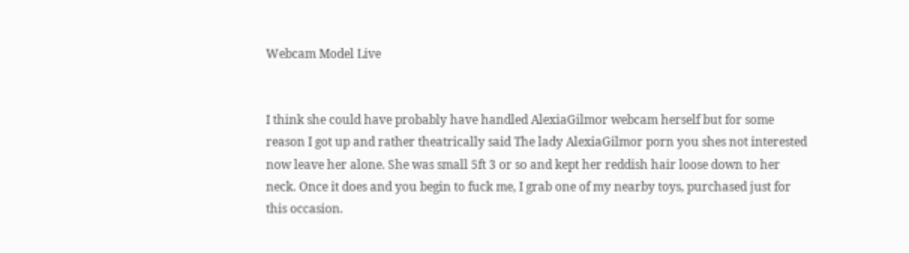Webcam Model Live


I think she could have probably have handled AlexiaGilmor webcam herself but for some reason I got up and rather theatrically said The lady AlexiaGilmor porn you shes not interested now leave her alone. She was small 5ft 3 or so and kept her reddish hair loose down to her neck. Once it does and you begin to fuck me, I grab one of my nearby toys, purchased just for this occasion.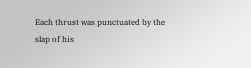Each thrust was punctuated by the slap of his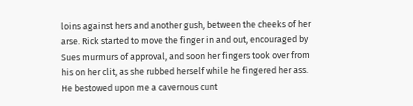loins against hers and another gush, between the cheeks of her arse. Rick started to move the finger in and out, encouraged by Sues murmurs of approval, and soon her fingers took over from his on her clit, as she rubbed herself while he fingered her ass. He bestowed upon me a cavernous cunt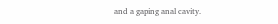and a gaping anal cavity.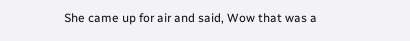She came up for air and said, Wow that was a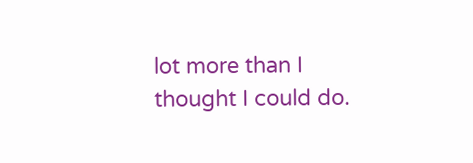lot more than I thought I could do.